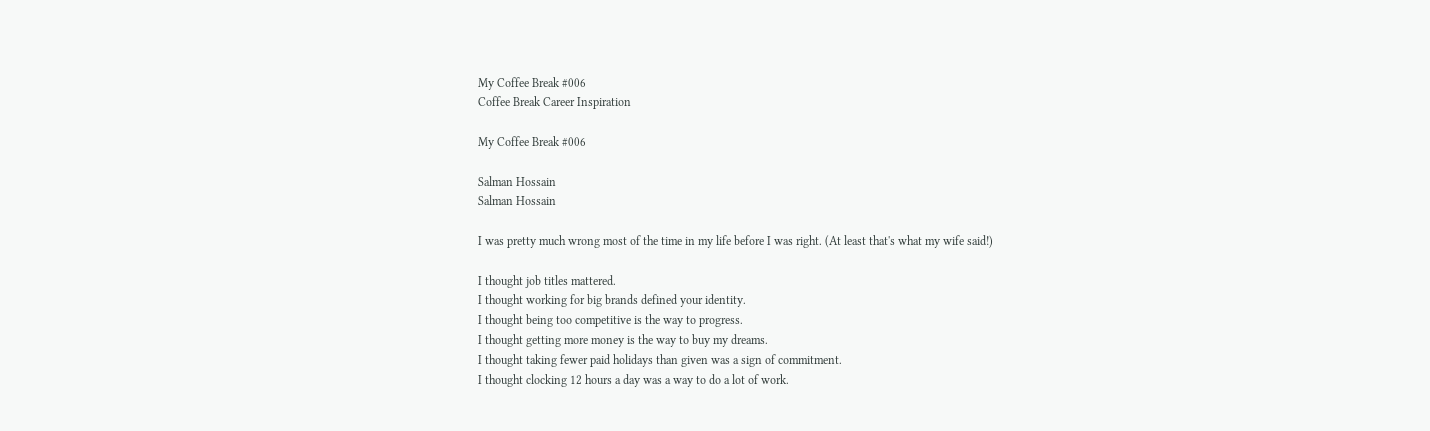My Coffee Break #006
Coffee Break Career Inspiration

My Coffee Break #006

Salman Hossain
Salman Hossain

I was pretty much wrong most of the time in my life before I was right. (At least that's what my wife said!)

I thought job titles mattered.
I thought working for big brands defined your identity.
I thought being too competitive is the way to progress.
I thought getting more money is the way to buy my dreams.
I thought taking fewer paid holidays than given was a sign of commitment.
I thought clocking 12 hours a day was a way to do a lot of work.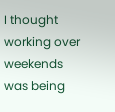I thought working over weekends was being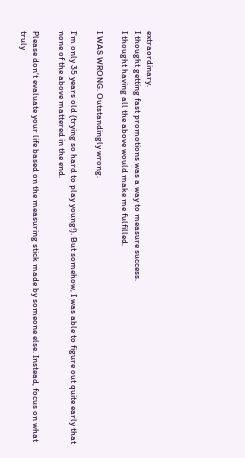extraordinary.
I thought getting fast promotions was a way to measure success.
I thought having all the above would make me fulfilled.

I WAS WRONG. Outstandingly wrong.

I'm only 35 years old (trying so hard to play young!). But somehow, I was able to figure out quite early that none of the above mattered in the end.

Please don't evaluate your life based on the measuring stick made by someone else. Instead, focus on what truly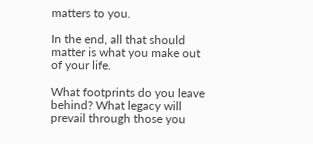matters to you.

In the end, all that should matter is what you make out of your life.

What footprints do you leave behind? What legacy will prevail through those you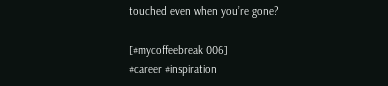touched even when you’re gone?

[#mycoffeebreak 006]
#career #inspiration